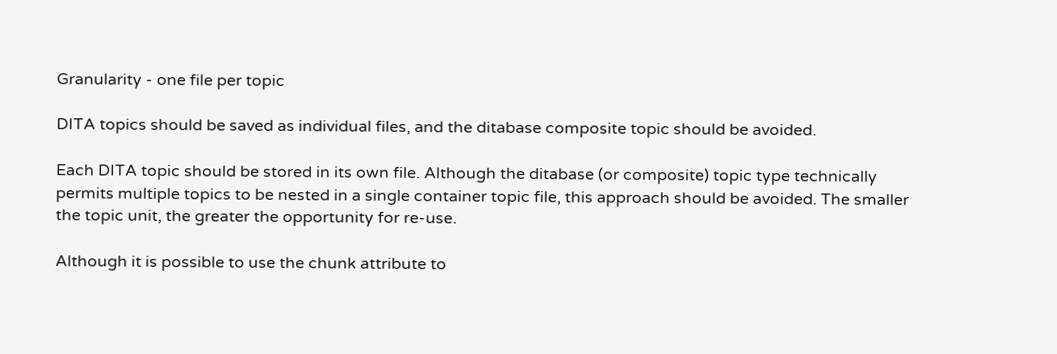Granularity - one file per topic

DITA topics should be saved as individual files, and the ditabase composite topic should be avoided.

Each DITA topic should be stored in its own file. Although the ditabase (or composite) topic type technically permits multiple topics to be nested in a single container topic file, this approach should be avoided. The smaller the topic unit, the greater the opportunity for re-use.

Although it is possible to use the chunk attribute to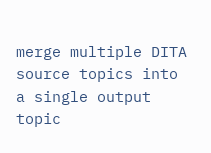merge multiple DITA source topics into a single output topic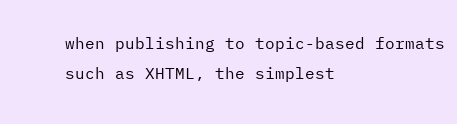when publishing to topic-based formats such as XHTML, the simplest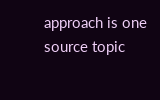approach is one source topic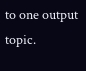to one output topic.